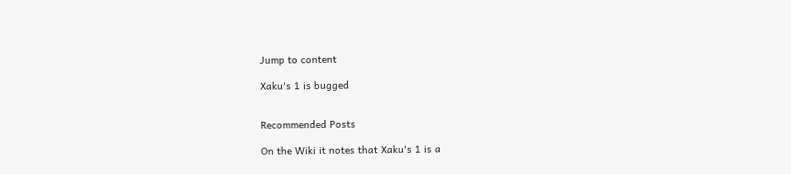Jump to content

Xaku's 1 is bugged


Recommended Posts

On the Wiki it notes that Xaku's 1 is a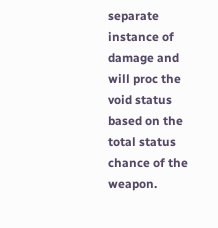separate instance of damage and will proc the void status based on the total status chance of the weapon.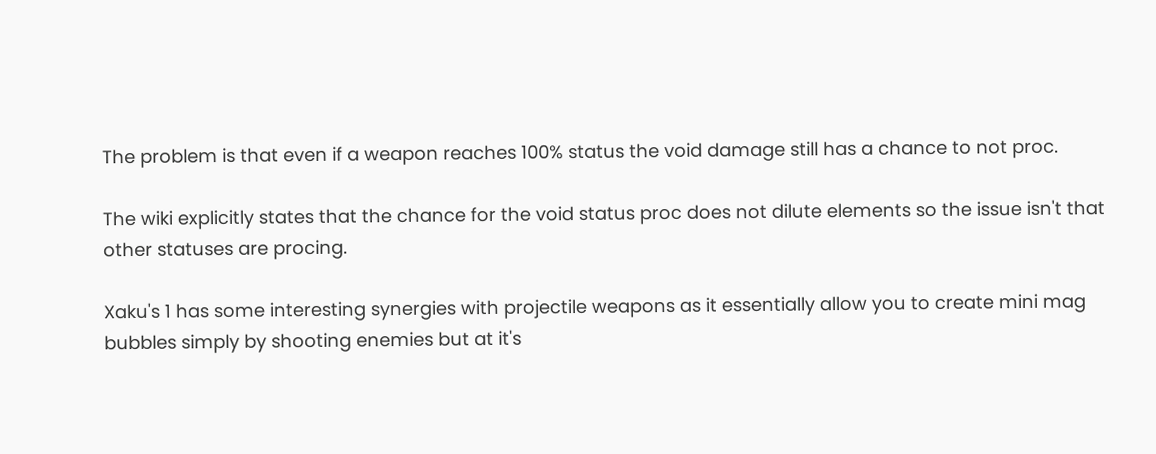The problem is that even if a weapon reaches 100% status the void damage still has a chance to not proc.

The wiki explicitly states that the chance for the void status proc does not dilute elements so the issue isn't that other statuses are procing.

Xaku's 1 has some interesting synergies with projectile weapons as it essentially allow you to create mini mag bubbles simply by shooting enemies but at it's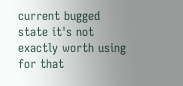current bugged state it's not exactly worth using for that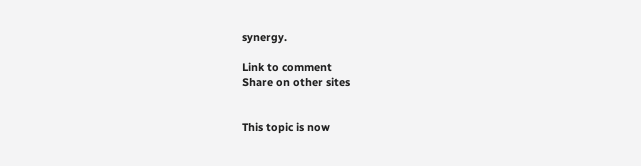synergy.

Link to comment
Share on other sites


This topic is now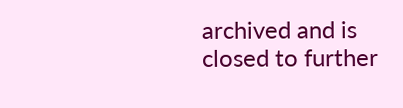archived and is closed to further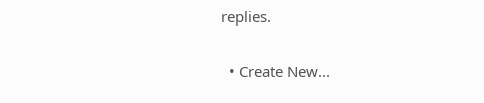replies.

  • Create New...